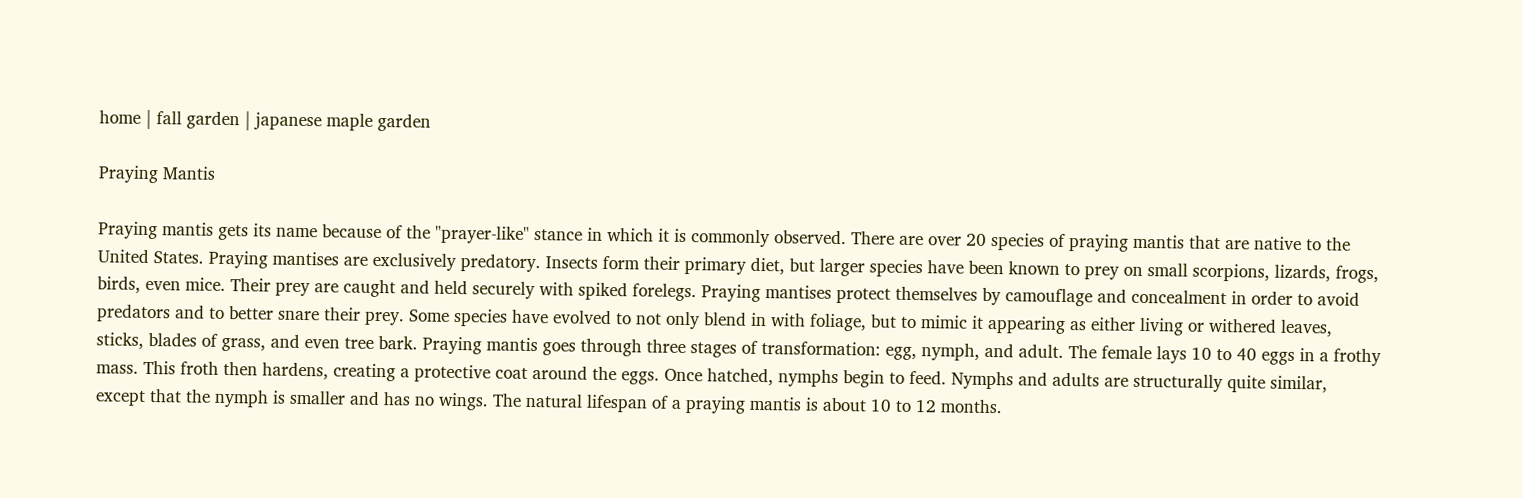home | fall garden | japanese maple garden

Praying Mantis

Praying mantis gets its name because of the "prayer-like" stance in which it is commonly observed. There are over 20 species of praying mantis that are native to the United States. Praying mantises are exclusively predatory. Insects form their primary diet, but larger species have been known to prey on small scorpions, lizards, frogs, birds, even mice. Their prey are caught and held securely with spiked forelegs. Praying mantises protect themselves by camouflage and concealment in order to avoid predators and to better snare their prey. Some species have evolved to not only blend in with foliage, but to mimic it appearing as either living or withered leaves, sticks, blades of grass, and even tree bark. Praying mantis goes through three stages of transformation: egg, nymph, and adult. The female lays 10 to 40 eggs in a frothy mass. This froth then hardens, creating a protective coat around the eggs. Once hatched, nymphs begin to feed. Nymphs and adults are structurally quite similar, except that the nymph is smaller and has no wings. The natural lifespan of a praying mantis is about 10 to 12 months.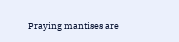Praying mantises are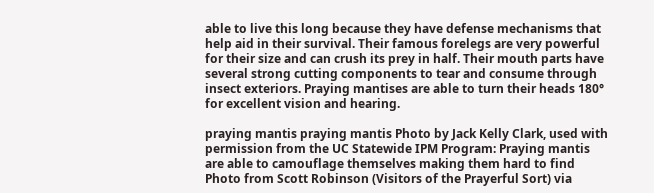able to live this long because they have defense mechanisms that help aid in their survival. Their famous forelegs are very powerful for their size and can crush its prey in half. Their mouth parts have several strong cutting components to tear and consume through insect exteriors. Praying mantises are able to turn their heads 180° for excellent vision and hearing.

praying mantis praying mantis Photo by Jack Kelly Clark, used with permission from the UC Statewide IPM Program: Praying mantis are able to camouflage themselves making them hard to find Photo from Scott Robinson (Visitors of the Prayerful Sort) via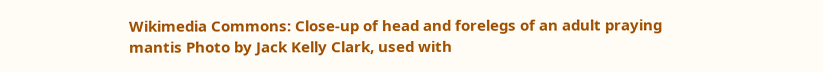Wikimedia Commons: Close-up of head and forelegs of an adult praying mantis Photo by Jack Kelly Clark, used with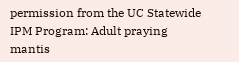permission from the UC Statewide IPM Program: Adult praying mantis